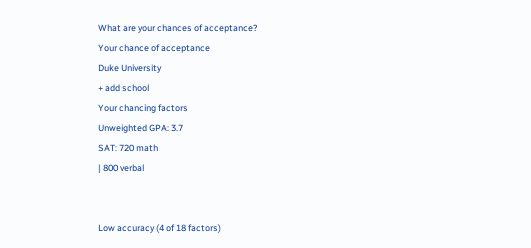What are your chances of acceptance?
Your chance of acceptance
Duke University
+ add school
Your chancing factors
Unweighted GPA: 3.7
SAT: 720 math
| 800 verbal


Low accuracy (4 of 18 factors)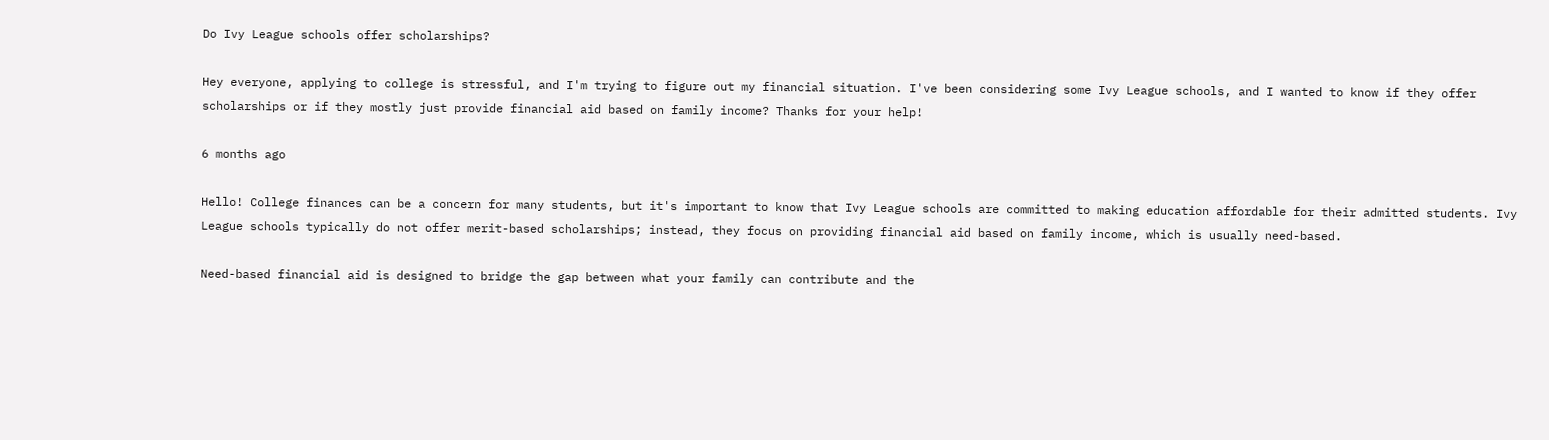Do Ivy League schools offer scholarships?

Hey everyone, applying to college is stressful, and I'm trying to figure out my financial situation. I've been considering some Ivy League schools, and I wanted to know if they offer scholarships or if they mostly just provide financial aid based on family income? Thanks for your help!

6 months ago

Hello! College finances can be a concern for many students, but it's important to know that Ivy League schools are committed to making education affordable for their admitted students. Ivy League schools typically do not offer merit-based scholarships; instead, they focus on providing financial aid based on family income, which is usually need-based.

Need-based financial aid is designed to bridge the gap between what your family can contribute and the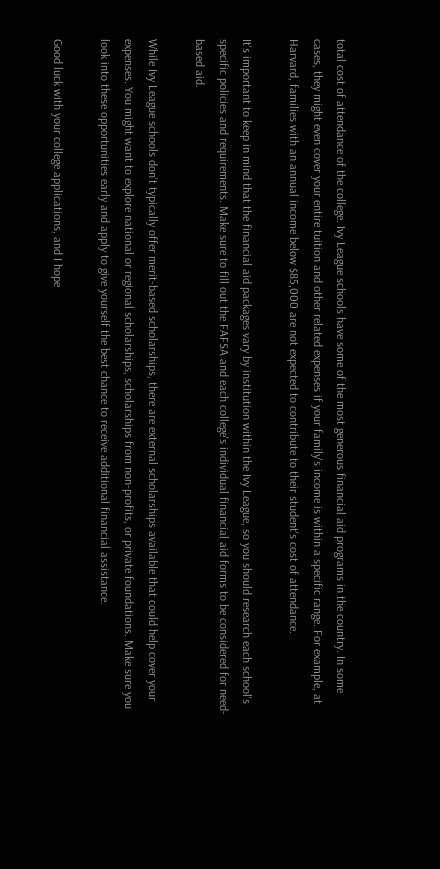total cost of attendance of the college. Ivy League schools have some of the most generous financial aid programs in the country. In some cases, they might even cover your entire tuition and other related expenses if your family's income is within a specific range. For example, at Harvard, families with an annual income below $85,000 are not expected to contribute to their student's cost of attendance.

It's important to keep in mind that the financial aid packages vary by institution within the Ivy League, so you should research each school's specific policies and requirements. Make sure to fill out the FAFSA and each college's individual financial aid forms to be considered for need-based aid.

While Ivy League schools don't typically offer merit-based scholarships, there are external scholarships available that could help cover your expenses. You might want to explore national or regional scholarships, scholarships from non-profits, or private foundations. Make sure you look into these opportunities early and apply to give yourself the best chance to receive additional financial assistance.

Good luck with your college applications, and I hope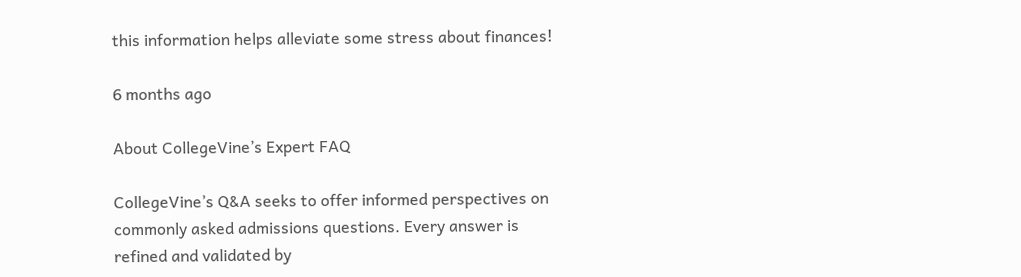this information helps alleviate some stress about finances!

6 months ago

About CollegeVine’s Expert FAQ

CollegeVine’s Q&A seeks to offer informed perspectives on commonly asked admissions questions. Every answer is refined and validated by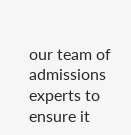our team of admissions experts to ensure it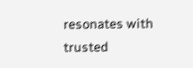resonates with trusted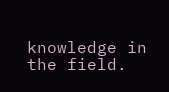knowledge in the field.